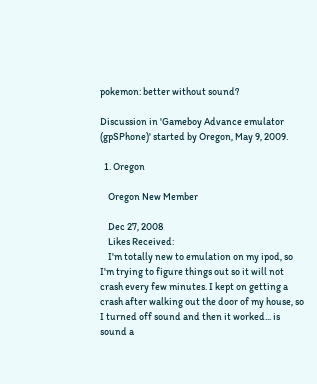pokemon: better without sound?

Discussion in 'Gameboy Advance emulator (gpSPhone)' started by Oregon, May 9, 2009.

  1. Oregon

    Oregon New Member

    Dec 27, 2008
    Likes Received:
    I'm totally new to emulation on my ipod, so I'm trying to figure things out so it will not crash every few minutes. I kept on getting a crash after walking out the door of my house, so I turned off sound and then it worked... is sound a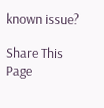known issue?

Share This Page